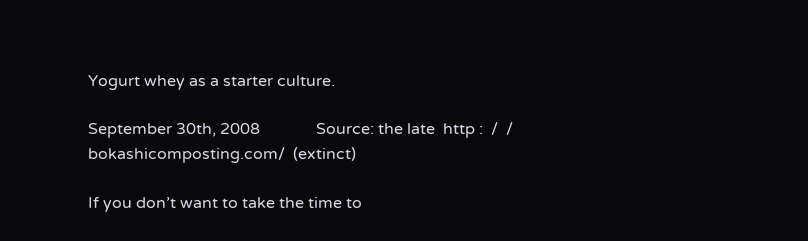Yogurt whey as a starter culture.

September 30th, 2008              Source: the late  http :  /  /  bokashicomposting.com/  (extinct)

If you don’t want to take the time to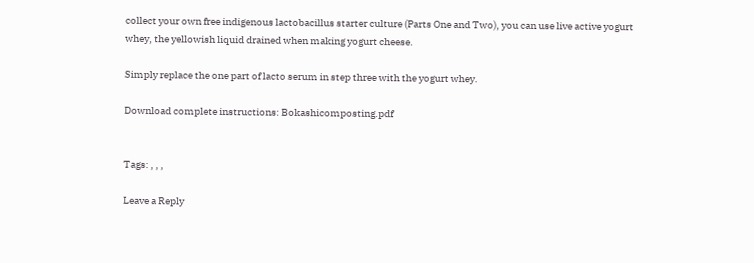collect your own free indigenous lactobacillus starter culture (Parts One and Two), you can use live active yogurt whey, the yellowish liquid drained when making yogurt cheese.

Simply replace the one part of lacto serum in step three with the yogurt whey.

Download complete instructions: Bokashicomposting.pdf


Tags: , , ,

Leave a Reply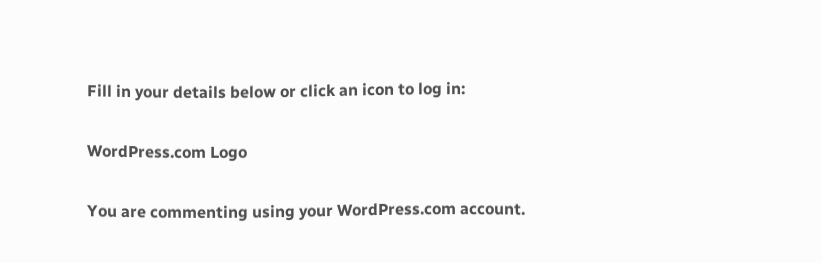Fill in your details below or click an icon to log in:

WordPress.com Logo

You are commenting using your WordPress.com account.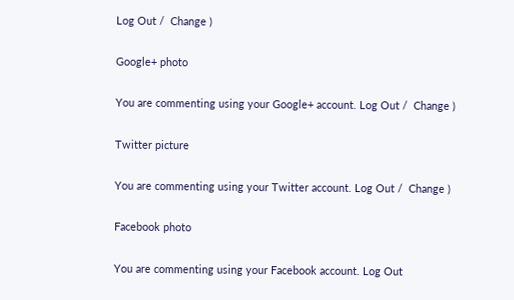Log Out /  Change )

Google+ photo

You are commenting using your Google+ account. Log Out /  Change )

Twitter picture

You are commenting using your Twitter account. Log Out /  Change )

Facebook photo

You are commenting using your Facebook account. Log Out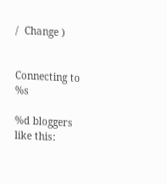/  Change )


Connecting to %s

%d bloggers like this: